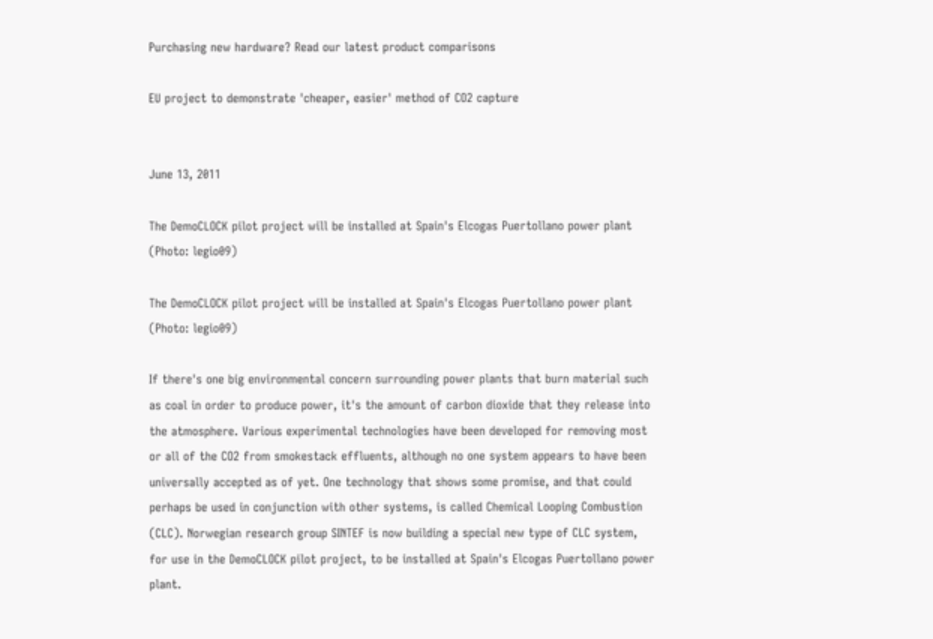Purchasing new hardware? Read our latest product comparisons

EU project to demonstrate 'cheaper, easier' method of CO2 capture


June 13, 2011

The DemoCLOCK pilot project will be installed at Spain's Elcogas Puertollano power plant (Photo: legio09)

The DemoCLOCK pilot project will be installed at Spain's Elcogas Puertollano power plant (Photo: legio09)

If there's one big environmental concern surrounding power plants that burn material such as coal in order to produce power, it's the amount of carbon dioxide that they release into the atmosphere. Various experimental technologies have been developed for removing most or all of the CO2 from smokestack effluents, although no one system appears to have been universally accepted as of yet. One technology that shows some promise, and that could perhaps be used in conjunction with other systems, is called Chemical Looping Combustion (CLC). Norwegian research group SINTEF is now building a special new type of CLC system, for use in the DemoCLOCK pilot project, to be installed at Spain's Elcogas Puertollano power plant.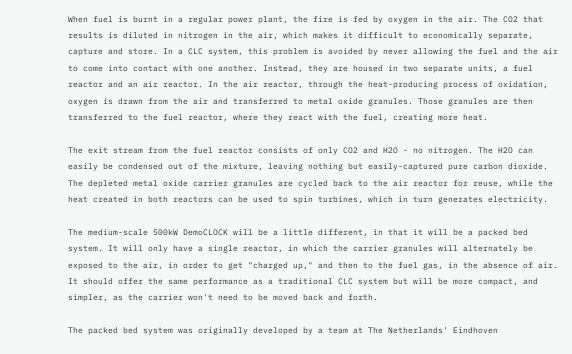When fuel is burnt in a regular power plant, the fire is fed by oxygen in the air. The CO2 that results is diluted in nitrogen in the air, which makes it difficult to economically separate, capture and store. In a CLC system, this problem is avoided by never allowing the fuel and the air to come into contact with one another. Instead, they are housed in two separate units, a fuel reactor and an air reactor. In the air reactor, through the heat-producing process of oxidation, oxygen is drawn from the air and transferred to metal oxide granules. Those granules are then transferred to the fuel reactor, where they react with the fuel, creating more heat.

The exit stream from the fuel reactor consists of only CO2 and H2O - no nitrogen. The H2O can easily be condensed out of the mixture, leaving nothing but easily-captured pure carbon dioxide. The depleted metal oxide carrier granules are cycled back to the air reactor for reuse, while the heat created in both reactors can be used to spin turbines, which in turn generates electricity.

The medium-scale 500kW DemoCLOCK will be a little different, in that it will be a packed bed system. It will only have a single reactor, in which the carrier granules will alternately be exposed to the air, in order to get "charged up," and then to the fuel gas, in the absence of air. It should offer the same performance as a traditional CLC system but will be more compact, and simpler, as the carrier won't need to be moved back and forth.

The packed bed system was originally developed by a team at The Netherlands' Eindhoven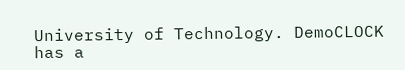University of Technology. DemoCLOCK has a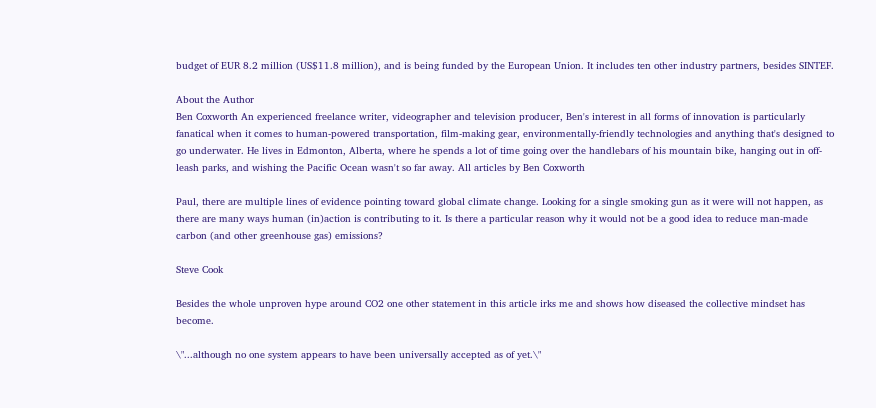budget of EUR 8.2 million (US$11.8 million), and is being funded by the European Union. It includes ten other industry partners, besides SINTEF.

About the Author
Ben Coxworth An experienced freelance writer, videographer and television producer, Ben's interest in all forms of innovation is particularly fanatical when it comes to human-powered transportation, film-making gear, environmentally-friendly technologies and anything that's designed to go underwater. He lives in Edmonton, Alberta, where he spends a lot of time going over the handlebars of his mountain bike, hanging out in off-leash parks, and wishing the Pacific Ocean wasn't so far away. All articles by Ben Coxworth

Paul, there are multiple lines of evidence pointing toward global climate change. Looking for a single smoking gun as it were will not happen, as there are many ways human (in)action is contributing to it. Is there a particular reason why it would not be a good idea to reduce man-made carbon (and other greenhouse gas) emissions?

Steve Cook

Besides the whole unproven hype around CO2 one other statement in this article irks me and shows how diseased the collective mindset has become.

\"...although no one system appears to have been universally accepted as of yet.\"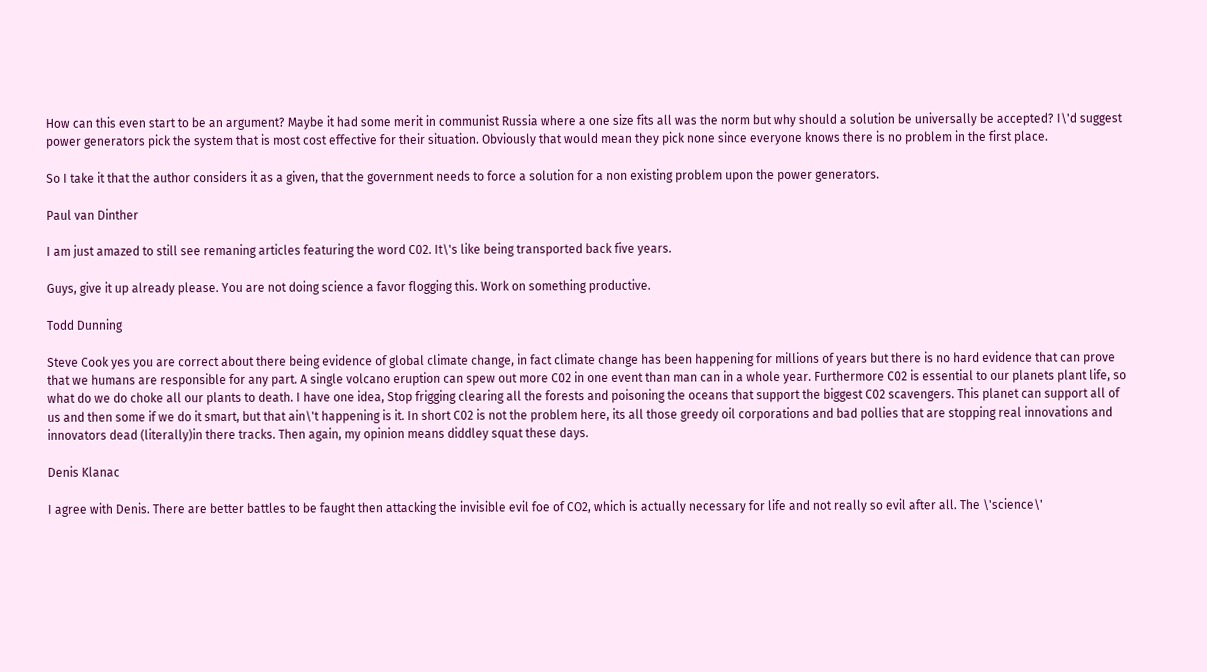How can this even start to be an argument? Maybe it had some merit in communist Russia where a one size fits all was the norm but why should a solution be universally be accepted? I\'d suggest power generators pick the system that is most cost effective for their situation. Obviously that would mean they pick none since everyone knows there is no problem in the first place.

So I take it that the author considers it as a given, that the government needs to force a solution for a non existing problem upon the power generators.

Paul van Dinther

I am just amazed to still see remaning articles featuring the word C02. It\'s like being transported back five years.

Guys, give it up already please. You are not doing science a favor flogging this. Work on something productive.

Todd Dunning

Steve Cook yes you are correct about there being evidence of global climate change, in fact climate change has been happening for millions of years but there is no hard evidence that can prove that we humans are responsible for any part. A single volcano eruption can spew out more C02 in one event than man can in a whole year. Furthermore C02 is essential to our planets plant life, so what do we do choke all our plants to death. I have one idea, Stop frigging clearing all the forests and poisoning the oceans that support the biggest C02 scavengers. This planet can support all of us and then some if we do it smart, but that ain\'t happening is it. In short C02 is not the problem here, its all those greedy oil corporations and bad pollies that are stopping real innovations and innovators dead (literally)in there tracks. Then again, my opinion means diddley squat these days.

Denis Klanac

I agree with Denis. There are better battles to be faught then attacking the invisible evil foe of CO2, which is actually necessary for life and not really so evil after all. The \'science\'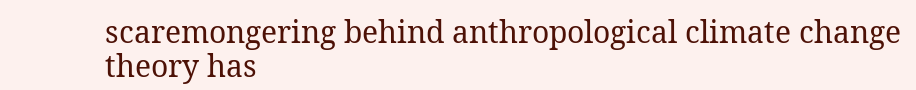scaremongering behind anthropological climate change theory has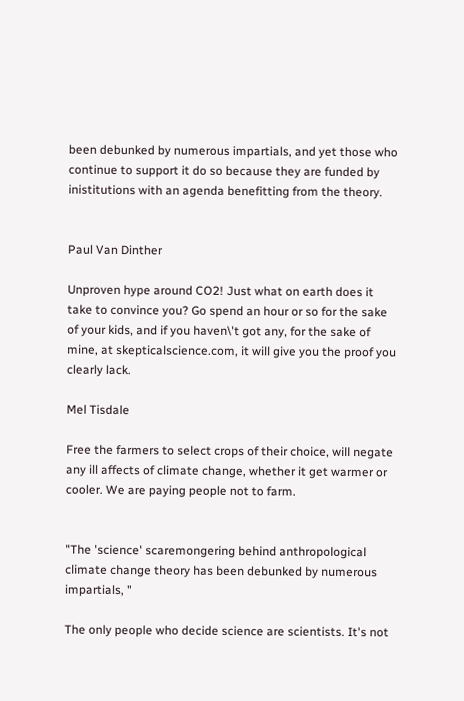been debunked by numerous impartials, and yet those who continue to support it do so because they are funded by inistitutions with an agenda benefitting from the theory.


Paul Van Dinther

Unproven hype around CO2! Just what on earth does it take to convince you? Go spend an hour or so for the sake of your kids, and if you haven\'t got any, for the sake of mine, at skepticalscience.com, it will give you the proof you clearly lack.

Mel Tisdale

Free the farmers to select crops of their choice, will negate any ill affects of climate change, whether it get warmer or cooler. We are paying people not to farm.


"The 'science' scaremongering behind anthropological climate change theory has been debunked by numerous impartials, "

The only people who decide science are scientists. It's not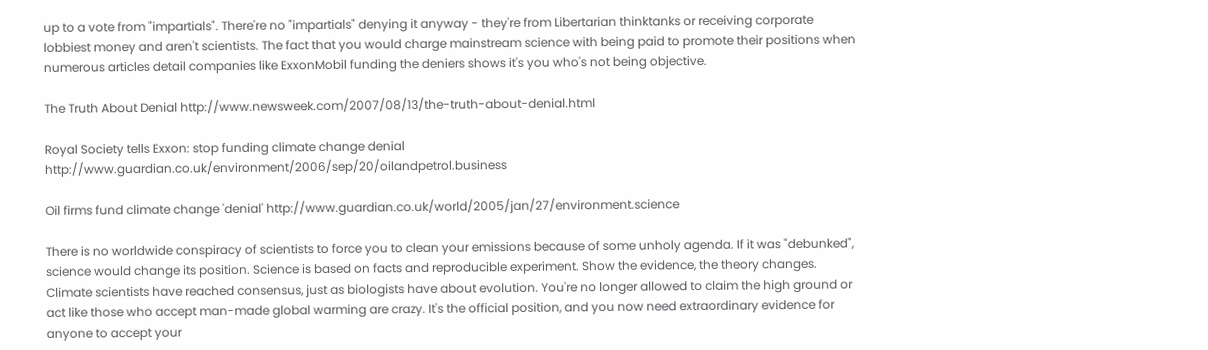up to a vote from "impartials". There're no "impartials" denying it anyway - they're from Libertarian thinktanks or receiving corporate lobbiest money and aren't scientists. The fact that you would charge mainstream science with being paid to promote their positions when numerous articles detail companies like ExxonMobil funding the deniers shows it's you who's not being objective.

The Truth About Denial http://www.newsweek.com/2007/08/13/the-truth-about-denial.html

Royal Society tells Exxon: stop funding climate change denial http://www.guardian.co.uk/environment/2006/sep/20/oilandpetrol.business

Oil firms fund climate change 'denial' http://www.guardian.co.uk/world/2005/jan/27/environment.science

There is no worldwide conspiracy of scientists to force you to clean your emissions because of some unholy agenda. If it was "debunked", science would change its position. Science is based on facts and reproducible experiment. Show the evidence, the theory changes. Climate scientists have reached consensus, just as biologists have about evolution. You're no longer allowed to claim the high ground or act like those who accept man-made global warming are crazy. It's the official position, and you now need extraordinary evidence for anyone to accept your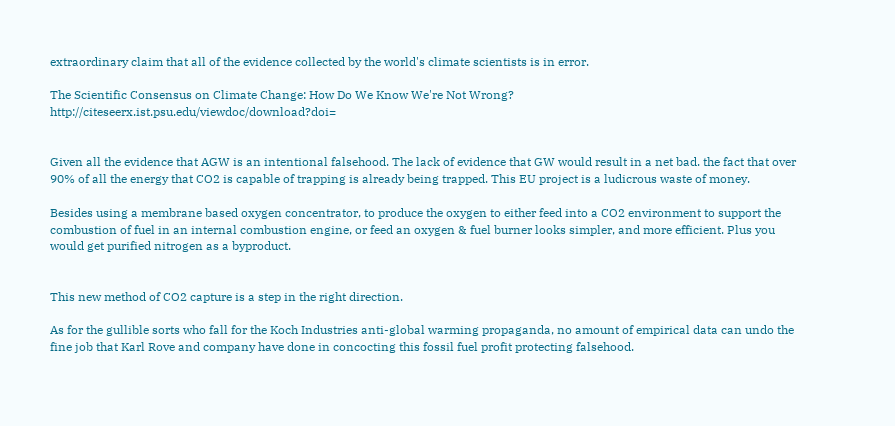extraordinary claim that all of the evidence collected by the world's climate scientists is in error.

The Scientific Consensus on Climate Change: How Do We Know We're Not Wrong? http://citeseerx.ist.psu.edu/viewdoc/download?doi=


Given all the evidence that AGW is an intentional falsehood. The lack of evidence that GW would result in a net bad. the fact that over 90% of all the energy that CO2 is capable of trapping is already being trapped. This EU project is a ludicrous waste of money.

Besides using a membrane based oxygen concentrator, to produce the oxygen to either feed into a CO2 environment to support the combustion of fuel in an internal combustion engine, or feed an oxygen & fuel burner looks simpler, and more efficient. Plus you would get purified nitrogen as a byproduct.


This new method of CO2 capture is a step in the right direction.

As for the gullible sorts who fall for the Koch Industries anti-global warming propaganda, no amount of empirical data can undo the fine job that Karl Rove and company have done in concocting this fossil fuel profit protecting falsehood.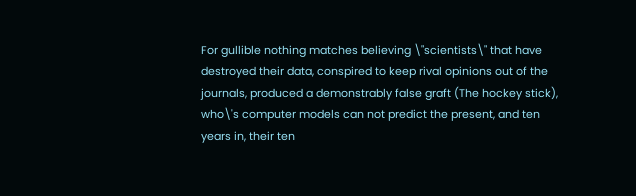For gullible nothing matches believing \"scientists\" that have destroyed their data, conspired to keep rival opinions out of the journals, produced a demonstrably false graft (The hockey stick), who\'s computer models can not predict the present, and ten years in, their ten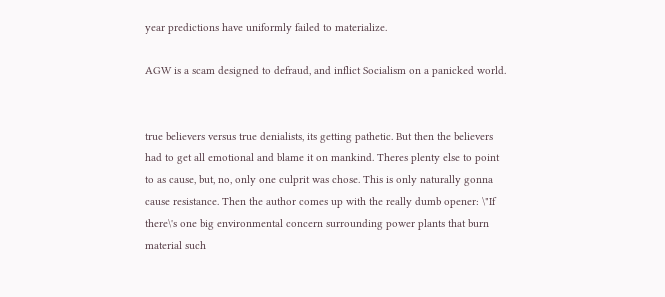year predictions have uniformly failed to materialize.

AGW is a scam designed to defraud, and inflict Socialism on a panicked world.


true believers versus true denialists, its getting pathetic. But then the believers had to get all emotional and blame it on mankind. Theres plenty else to point to as cause, but, no, only one culprit was chose. This is only naturally gonna cause resistance. Then the author comes up with the really dumb opener: \"If there\'s one big environmental concern surrounding power plants that burn material such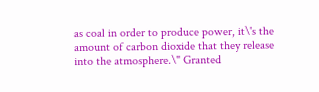as coal in order to produce power, it\'s the amount of carbon dioxide that they release into the atmosphere.\" Granted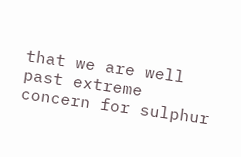that we are well past extreme concern for sulphur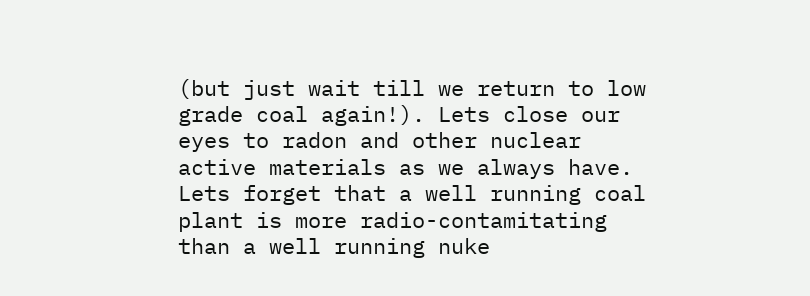(but just wait till we return to low grade coal again!). Lets close our eyes to radon and other nuclear active materials as we always have. Lets forget that a well running coal plant is more radio-contamitating than a well running nuke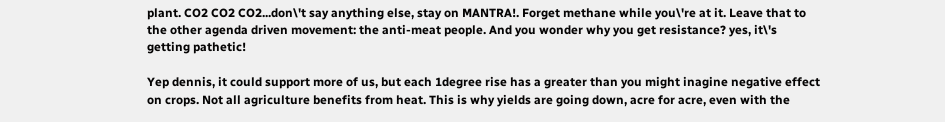plant. CO2 CO2 CO2...don\'t say anything else, stay on MANTRA!. Forget methane while you\'re at it. Leave that to the other agenda driven movement: the anti-meat people. And you wonder why you get resistance? yes, it\'s getting pathetic!

Yep dennis, it could support more of us, but each 1degree rise has a greater than you might inagine negative effect on crops. Not all agriculture benefits from heat. This is why yields are going down, acre for acre, even with the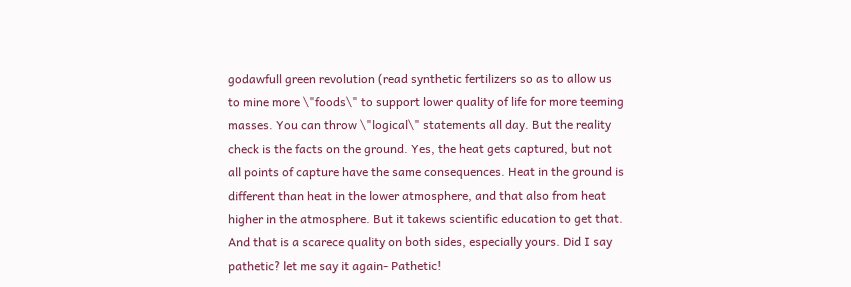godawfull green revolution (read synthetic fertilizers so as to allow us to mine more \"foods\" to support lower quality of life for more teeming masses. You can throw \"logical\" statements all day. But the reality check is the facts on the ground. Yes, the heat gets captured, but not all points of capture have the same consequences. Heat in the ground is different than heat in the lower atmosphere, and that also from heat higher in the atmosphere. But it takews scientific education to get that. And that is a scarece quality on both sides, especially yours. Did I say pathetic? let me say it again- Pathetic!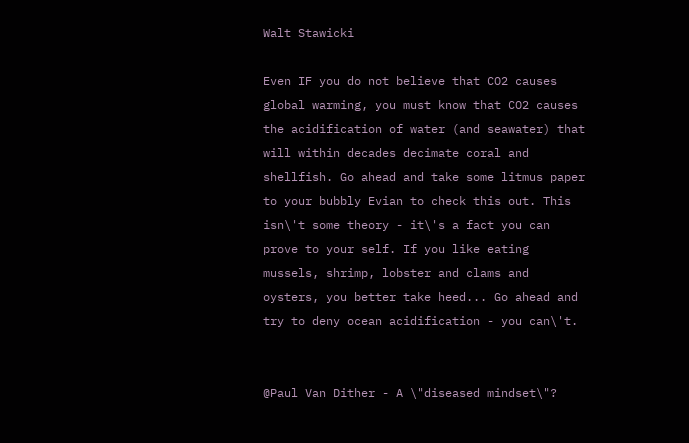Walt Stawicki

Even IF you do not believe that CO2 causes global warming, you must know that CO2 causes the acidification of water (and seawater) that will within decades decimate coral and shellfish. Go ahead and take some litmus paper to your bubbly Evian to check this out. This isn\'t some theory - it\'s a fact you can prove to your self. If you like eating mussels, shrimp, lobster and clams and oysters, you better take heed... Go ahead and try to deny ocean acidification - you can\'t.


@Paul Van Dither - A \"diseased mindset\"?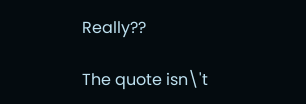Really??

The quote isn\'t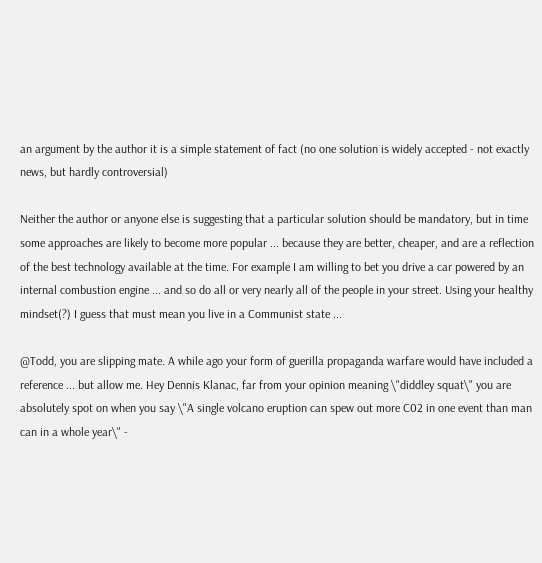an argument by the author it is a simple statement of fact (no one solution is widely accepted - not exactly news, but hardly controversial)

Neither the author or anyone else is suggesting that a particular solution should be mandatory, but in time some approaches are likely to become more popular ... because they are better, cheaper, and are a reflection of the best technology available at the time. For example I am willing to bet you drive a car powered by an internal combustion engine ... and so do all or very nearly all of the people in your street. Using your healthy mindset(?) I guess that must mean you live in a Communist state ...

@Todd, you are slipping mate. A while ago your form of guerilla propaganda warfare would have included a reference ... but allow me. Hey Dennis Klanac, far from your opinion meaning \"diddley squat\" you are absolutely spot on when you say \"A single volcano eruption can spew out more C02 in one event than man can in a whole year\" -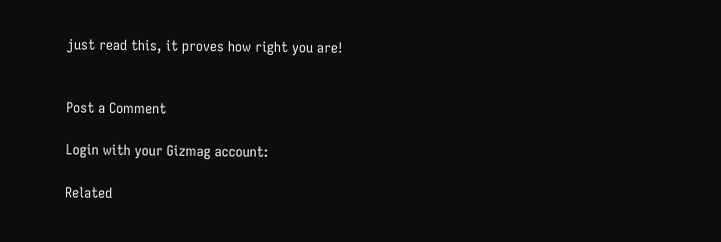just read this, it proves how right you are!


Post a Comment

Login with your Gizmag account:

Related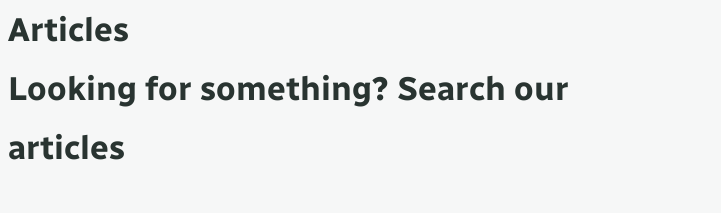Articles
Looking for something? Search our articles